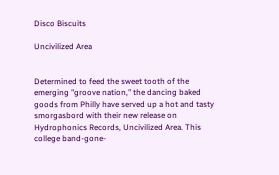Disco Biscuits

Uncivilized Area


Determined to feed the sweet tooth of the emerging "groove nation," the dancing baked goods from Philly have served up a hot and tasty smorgasbord with their new release on Hydrophonics Records, Uncivilized Area. This college band-gone-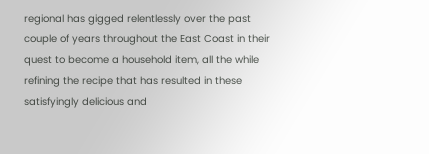regional has gigged relentlessly over the past couple of years throughout the East Coast in their quest to become a household item, all the while refining the recipe that has resulted in these satisfyingly delicious and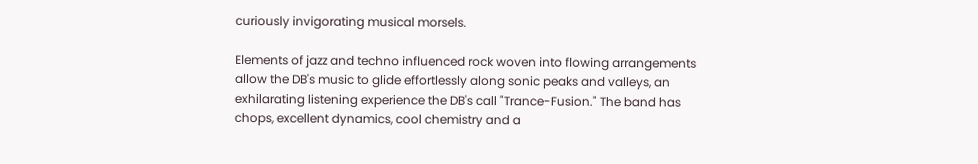curiously invigorating musical morsels.

Elements of jazz and techno influenced rock woven into flowing arrangements allow the DB's music to glide effortlessly along sonic peaks and valleys, an exhilarating listening experience the DB's call "Trance-Fusion." The band has chops, excellent dynamics, cool chemistry and a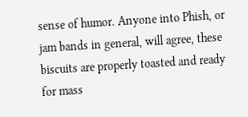sense of humor. Anyone into Phish, or jam bands in general, will agree, these biscuits are properly toasted and ready for mass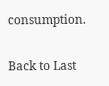consumption.

Back to Last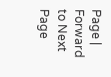Page | Forward to Next Page